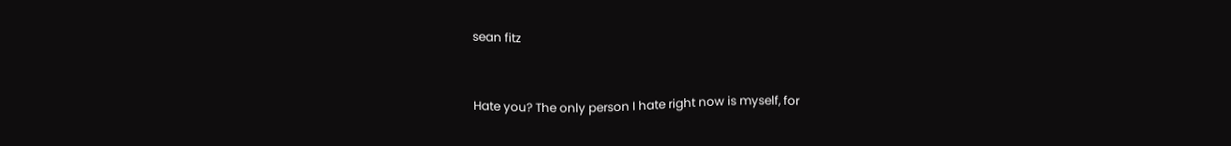sean fitz


Hate you? The only person I hate right now is myself, for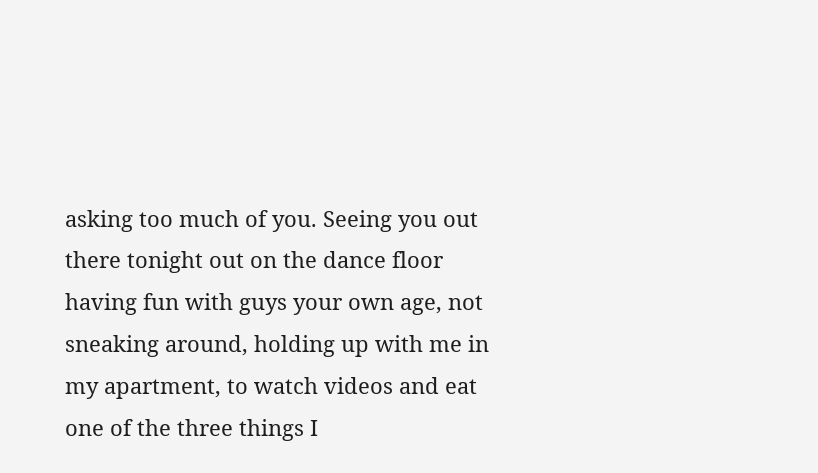asking too much of you. Seeing you out there tonight out on the dance floor having fun with guys your own age, not sneaking around, holding up with me in my apartment, to watch videos and eat one of the three things I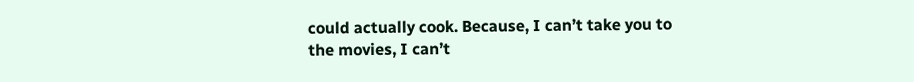could actually cook. Because, I can’t take you to the movies, I can’t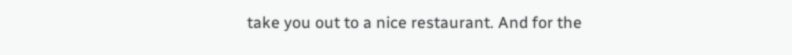take you out to a nice restaurant. And for the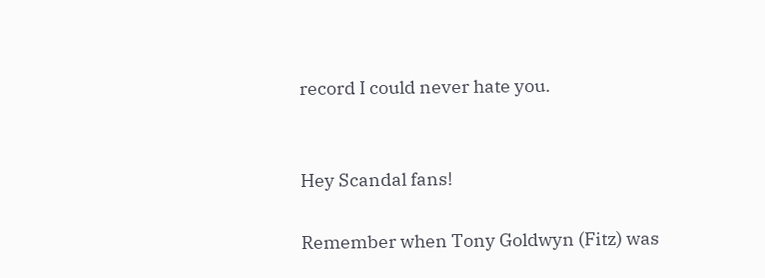record I could never hate you.


Hey Scandal fans!

Remember when Tony Goldwyn (Fitz) was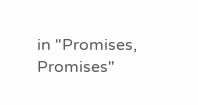in "Promises, Promises"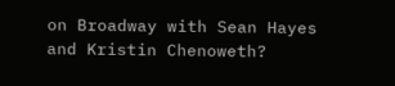on Broadway with Sean Hayes and Kristin Chenoweth?